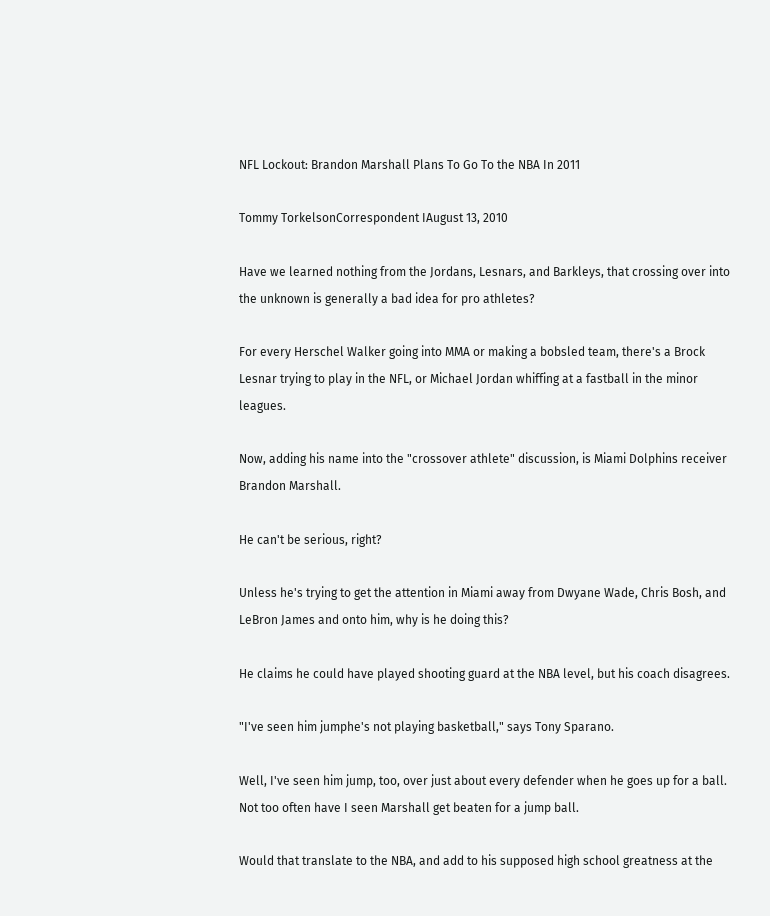NFL Lockout: Brandon Marshall Plans To Go To the NBA In 2011

Tommy TorkelsonCorrespondent IAugust 13, 2010

Have we learned nothing from the Jordans, Lesnars, and Barkleys, that crossing over into the unknown is generally a bad idea for pro athletes?

For every Herschel Walker going into MMA or making a bobsled team, there's a Brock Lesnar trying to play in the NFL, or Michael Jordan whiffing at a fastball in the minor leagues.

Now, adding his name into the "crossover athlete" discussion, is Miami Dolphins receiver Brandon Marshall.

He can't be serious, right?

Unless he's trying to get the attention in Miami away from Dwyane Wade, Chris Bosh, and LeBron James and onto him, why is he doing this?

He claims he could have played shooting guard at the NBA level, but his coach disagrees.

"I've seen him jumphe's not playing basketball," says Tony Sparano.

Well, I've seen him jump, too, over just about every defender when he goes up for a ball. Not too often have I seen Marshall get beaten for a jump ball.

Would that translate to the NBA, and add to his supposed high school greatness at the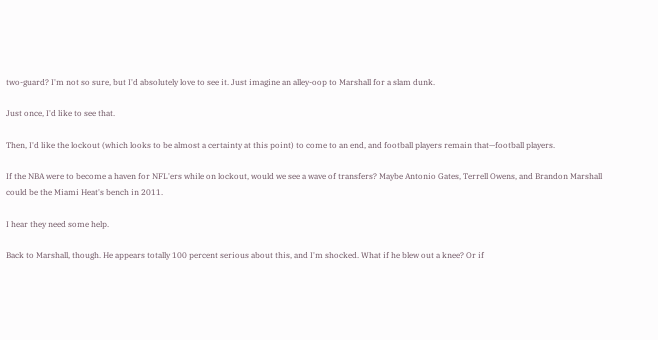two-guard? I'm not so sure, but I'd absolutely love to see it. Just imagine an alley-oop to Marshall for a slam dunk.

Just once, I'd like to see that.

Then, I'd like the lockout (which looks to be almost a certainty at this point) to come to an end, and football players remain that—football players.

If the NBA were to become a haven for NFL'ers while on lockout, would we see a wave of transfers? Maybe Antonio Gates, Terrell Owens, and Brandon Marshall could be the Miami Heat's bench in 2011.

I hear they need some help.

Back to Marshall, though. He appears totally 100 percent serious about this, and I'm shocked. What if he blew out a knee? Or if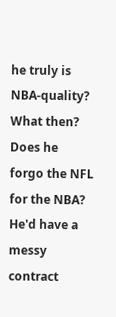he truly is NBA-quality? What then? Does he forgo the NFL for the NBA? He'd have a messy contract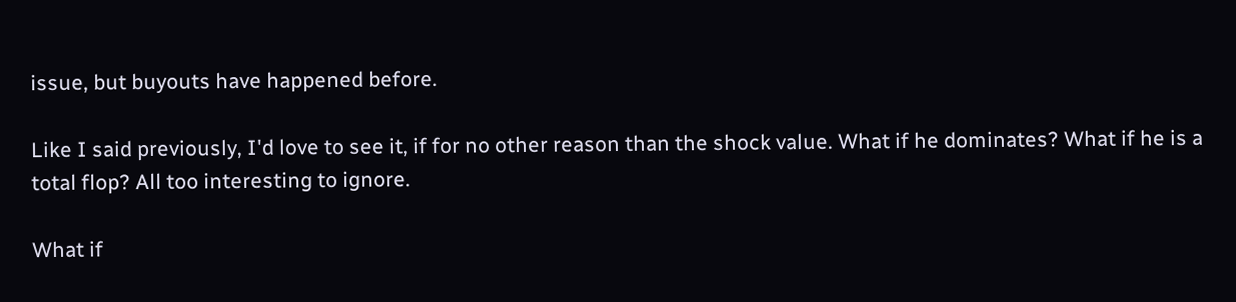issue, but buyouts have happened before.

Like I said previously, I'd love to see it, if for no other reason than the shock value. What if he dominates? What if he is a total flop? All too interesting to ignore.

What if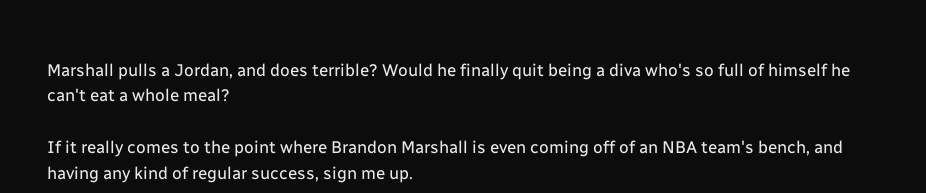Marshall pulls a Jordan, and does terrible? Would he finally quit being a diva who's so full of himself he can't eat a whole meal?

If it really comes to the point where Brandon Marshall is even coming off of an NBA team's bench, and having any kind of regular success, sign me up.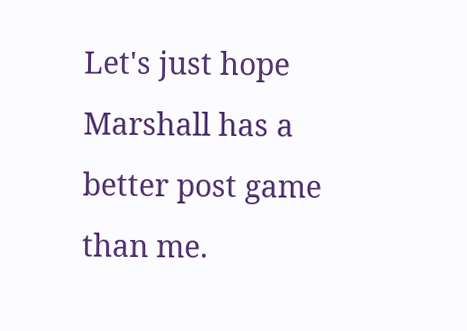Let's just hope Marshall has a better post game than me.